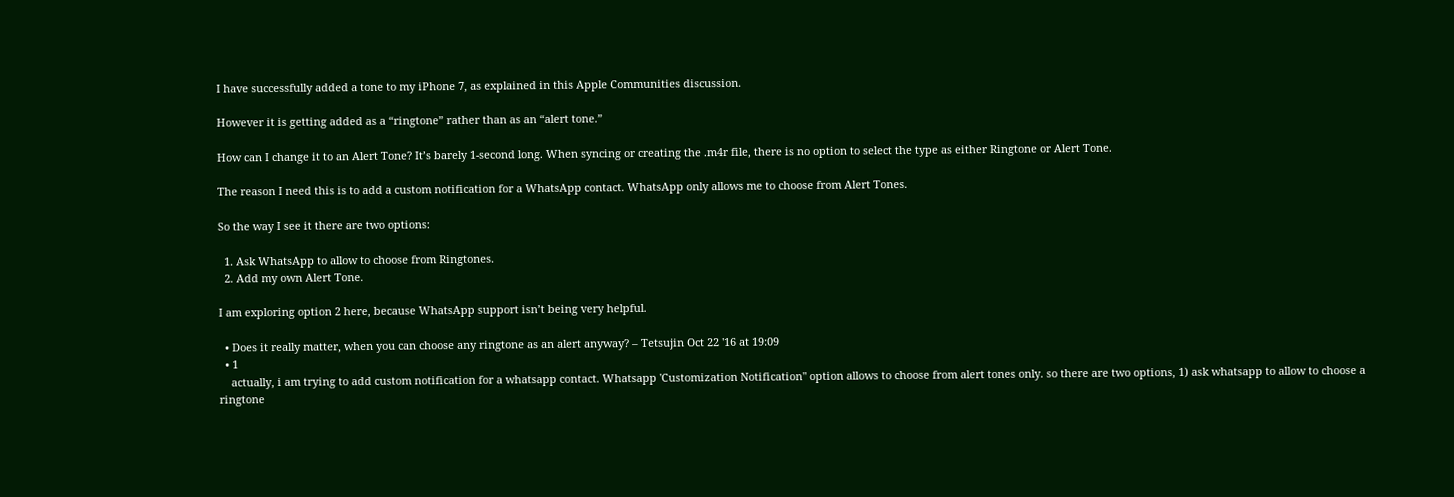I have successfully added a tone to my iPhone 7, as explained in this Apple Communities discussion.

However it is getting added as a “ringtone” rather than as an “alert tone.”

How can I change it to an Alert Tone? It’s barely 1-second long. When syncing or creating the .m4r file, there is no option to select the type as either Ringtone or Alert Tone.

The reason I need this is to add a custom notification for a WhatsApp contact. WhatsApp only allows me to choose from Alert Tones.

So the way I see it there are two options:

  1. Ask WhatsApp to allow to choose from Ringtones.
  2. Add my own Alert Tone.

I am exploring option 2 here, because WhatsApp support isn’t being very helpful.

  • Does it really matter, when you can choose any ringtone as an alert anyway? – Tetsujin Oct 22 '16 at 19:09
  • 1
    actually, i am trying to add custom notification for a whatsapp contact. Whatsapp 'Customization Notification" option allows to choose from alert tones only. so there are two options, 1) ask whatsapp to allow to choose a ringtone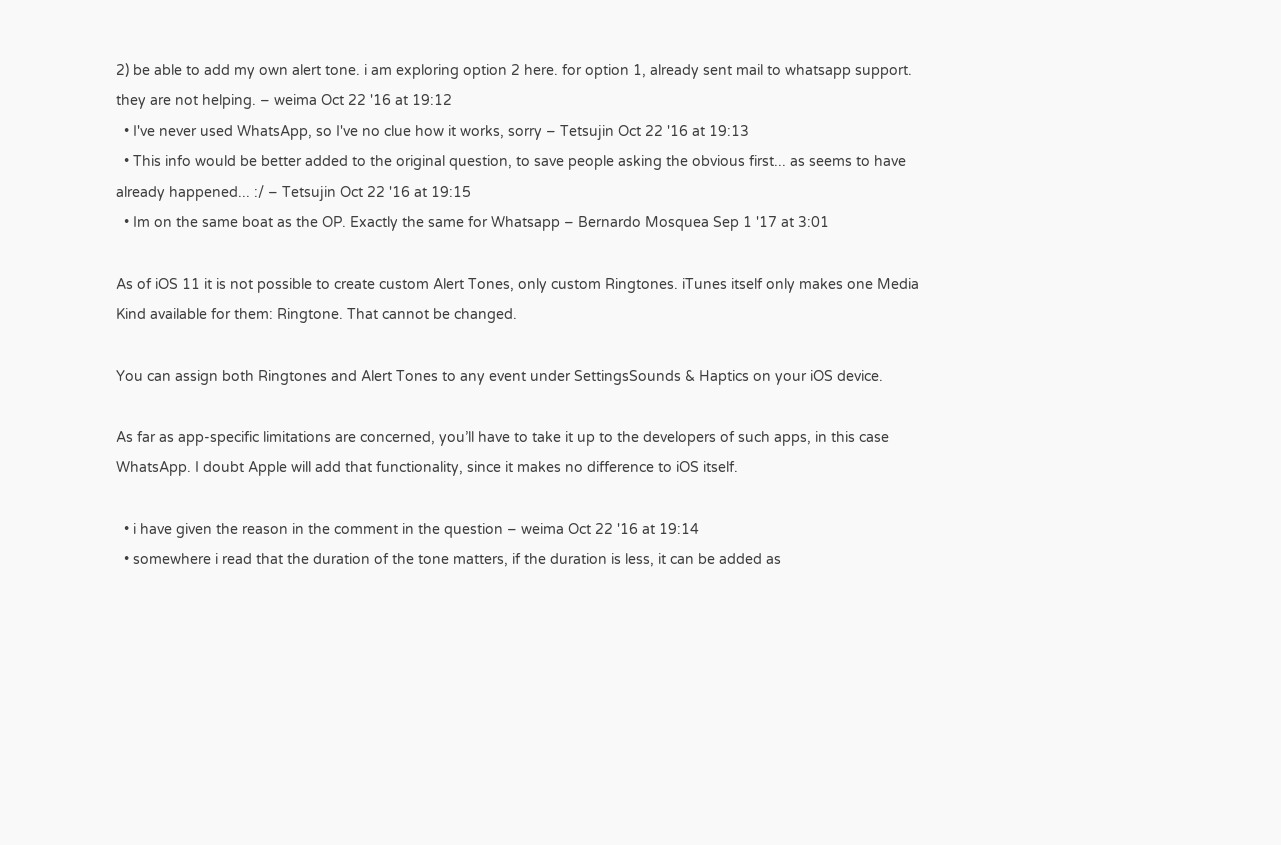2) be able to add my own alert tone. i am exploring option 2 here. for option 1, already sent mail to whatsapp support. they are not helping. – weima Oct 22 '16 at 19:12
  • I've never used WhatsApp, so I've no clue how it works, sorry – Tetsujin Oct 22 '16 at 19:13
  • This info would be better added to the original question, to save people asking the obvious first... as seems to have already happened... :/ – Tetsujin Oct 22 '16 at 19:15
  • Im on the same boat as the OP. Exactly the same for Whatsapp – Bernardo Mosquea Sep 1 '17 at 3:01

As of iOS 11 it is not possible to create custom Alert Tones, only custom Ringtones. iTunes itself only makes one Media Kind available for them: Ringtone. That cannot be changed.

You can assign both Ringtones and Alert Tones to any event under SettingsSounds & Haptics on your iOS device.

As far as app-specific limitations are concerned, you’ll have to take it up to the developers of such apps, in this case WhatsApp. I doubt Apple will add that functionality, since it makes no difference to iOS itself.

  • i have given the reason in the comment in the question – weima Oct 22 '16 at 19:14
  • somewhere i read that the duration of the tone matters, if the duration is less, it can be added as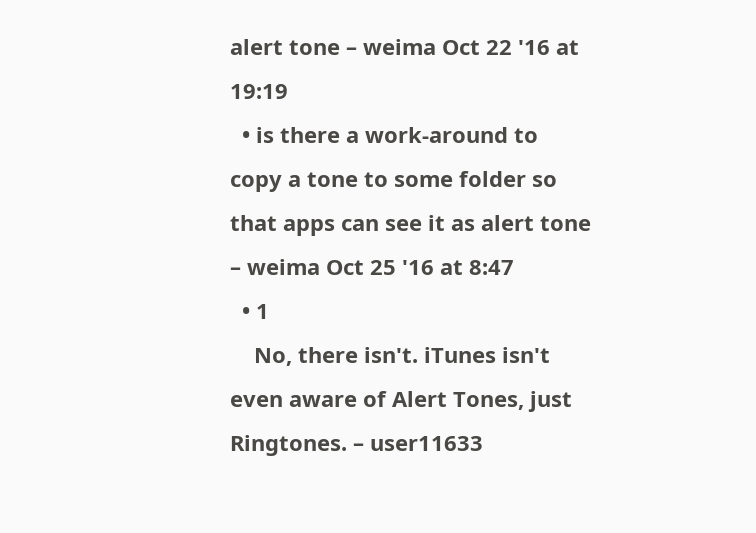alert tone – weima Oct 22 '16 at 19:19
  • is there a work-around to copy a tone to some folder so that apps can see it as alert tone – weima Oct 25 '16 at 8:47
  • 1
    No, there isn't. iTunes isn't even aware of Alert Tones, just Ringtones. – user11633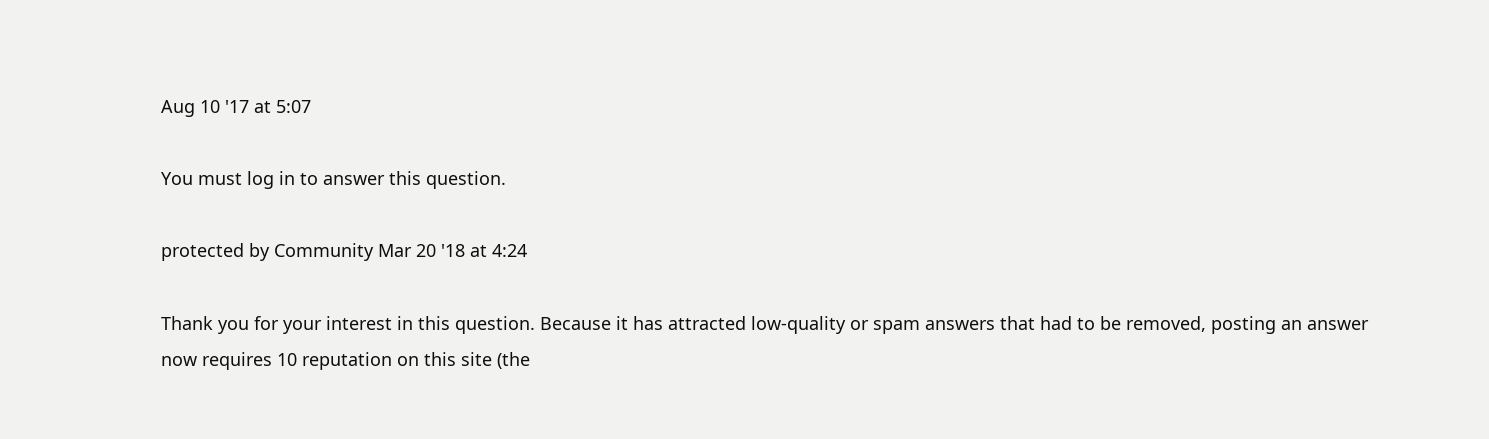Aug 10 '17 at 5:07

You must log in to answer this question.

protected by Community Mar 20 '18 at 4:24

Thank you for your interest in this question. Because it has attracted low-quality or spam answers that had to be removed, posting an answer now requires 10 reputation on this site (the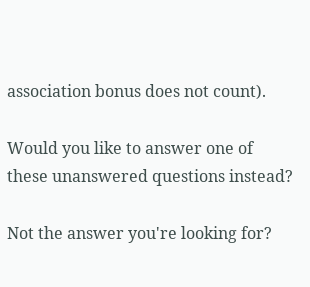association bonus does not count).

Would you like to answer one of these unanswered questions instead?

Not the answer you're looking for?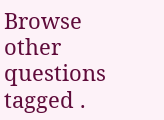Browse other questions tagged .